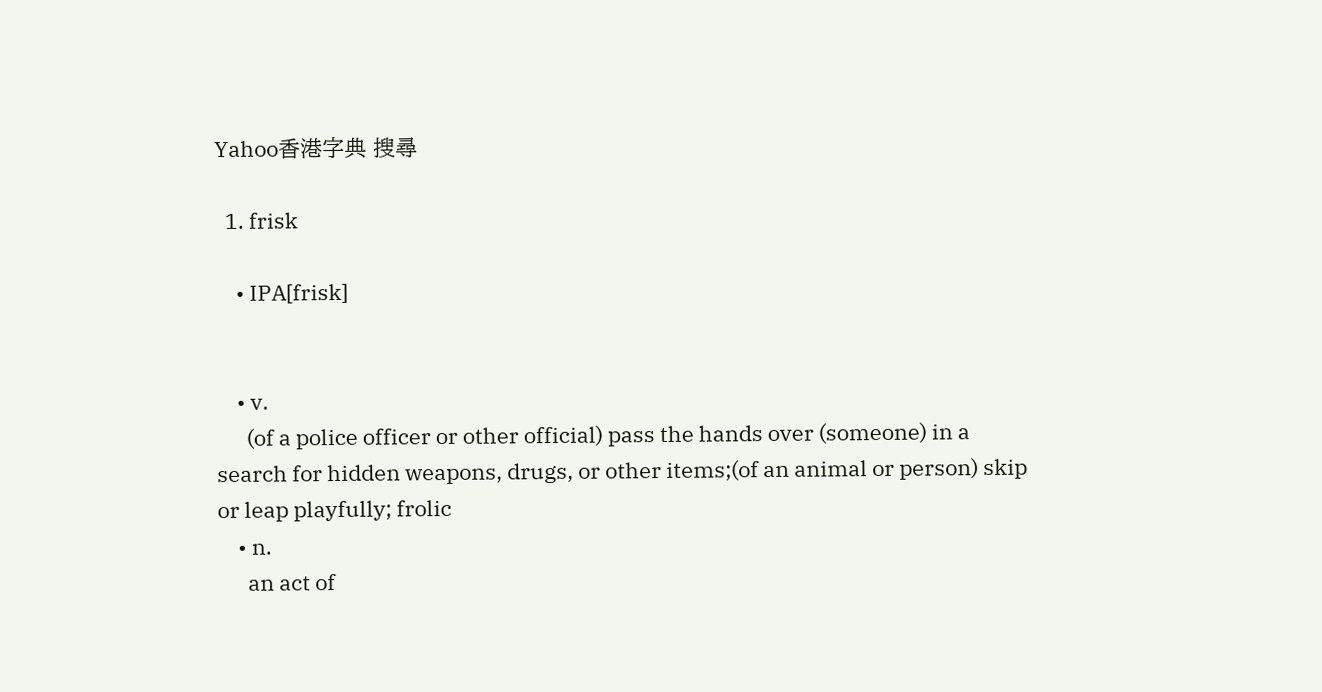Yahoo香港字典 搜尋

  1. frisk

    • IPA[frisk]


    • v.
      (of a police officer or other official) pass the hands over (someone) in a search for hidden weapons, drugs, or other items;(of an animal or person) skip or leap playfully; frolic
    • n.
      an act of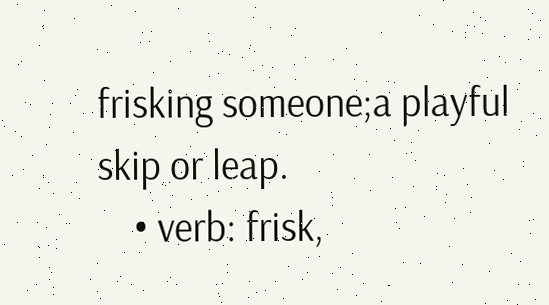frisking someone;a playful skip or leap.
    • verb: frisk,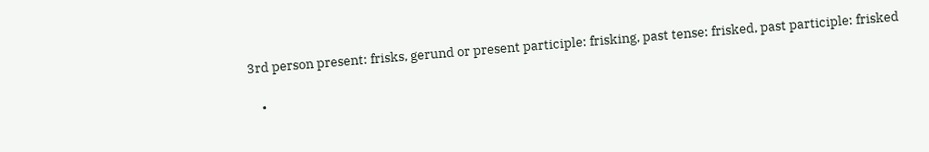3rd person present: frisks, gerund or present participle: frisking, past tense: frisked, past participle: frisked

    •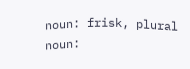noun: frisk, plural noun: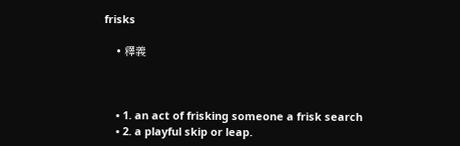frisks

    • 釋義



    • 1. an act of frisking someone a frisk search
    • 2. a playful skip or leap.